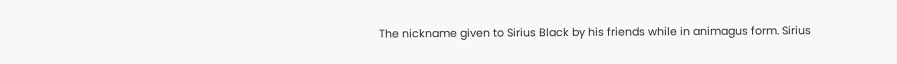The nickname given to Sirius Black by his friends while in animagus form. Sirius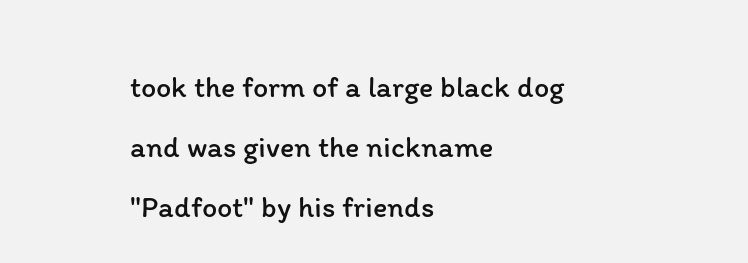took the form of a large black dog and was given the nickname "Padfoot" by his friends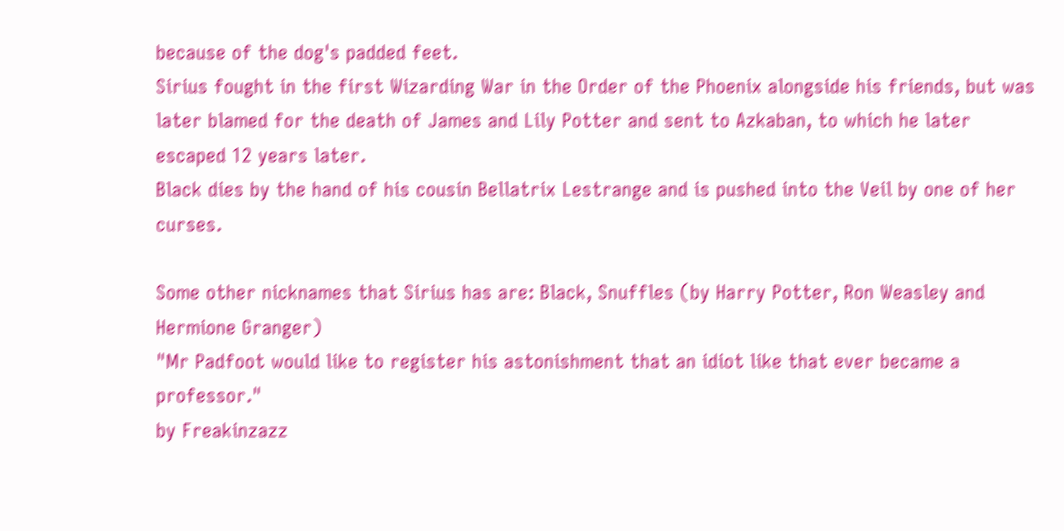because of the dog's padded feet.
Sirius fought in the first Wizarding War in the Order of the Phoenix alongside his friends, but was later blamed for the death of James and Lily Potter and sent to Azkaban, to which he later escaped 12 years later.
Black dies by the hand of his cousin Bellatrix Lestrange and is pushed into the Veil by one of her curses.

Some other nicknames that Sirius has are: Black, Snuffles (by Harry Potter, Ron Weasley and Hermione Granger)
"Mr Padfoot would like to register his astonishment that an idiot like that ever became a professor."
by Freakinzazz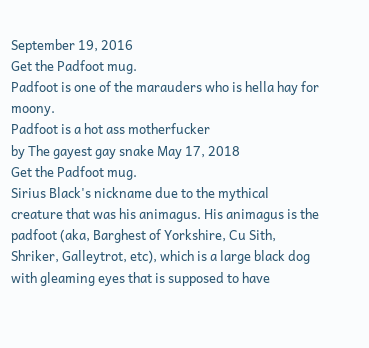September 19, 2016
Get the Padfoot mug.
Padfoot is one of the marauders who is hella hay for moony.
Padfoot is a hot ass motherfucker
by The gayest gay snake May 17, 2018
Get the Padfoot mug.
Sirius Black's nickname due to the mythical creature that was his animagus. His animagus is the padfoot (aka, Barghest of Yorkshire, Cu Sith, Shriker, Galleytrot, etc), which is a large black dog with gleaming eyes that is supposed to have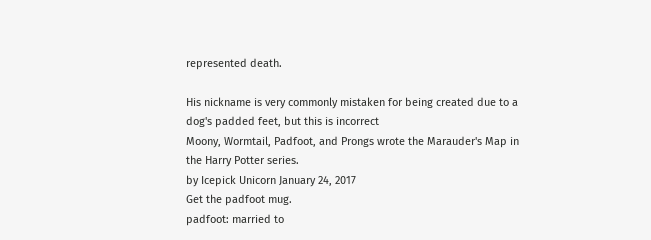represented death.

His nickname is very commonly mistaken for being created due to a dog's padded feet, but this is incorrect
Moony, Wormtail, Padfoot, and Prongs wrote the Marauder's Map in the Harry Potter series.
by Icepick Unicorn January 24, 2017
Get the padfoot mug.
padfoot: married to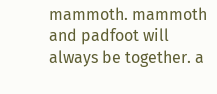mammoth. mammoth and padfoot will always be together. a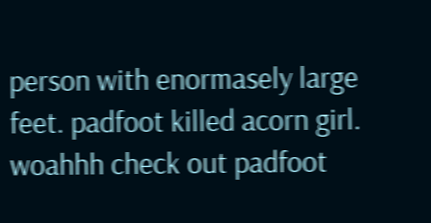person with enormasely large feet. padfoot killed acorn girl.
woahhh check out padfoot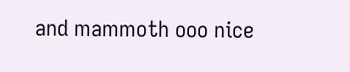and mammoth ooo nice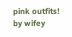pink outfits!
by wifey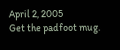April 2, 2005
Get the padfoot mug.